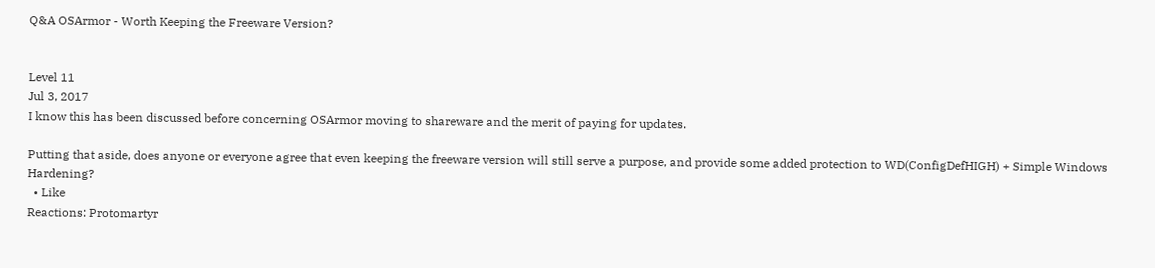Q&A OSArmor - Worth Keeping the Freeware Version?


Level 11
Jul 3, 2017
I know this has been discussed before concerning OSArmor moving to shareware and the merit of paying for updates.

Putting that aside, does anyone or everyone agree that even keeping the freeware version will still serve a purpose, and provide some added protection to WD(ConfigDefHIGH) + Simple Windows Hardening?
  • Like
Reactions: Protomartyr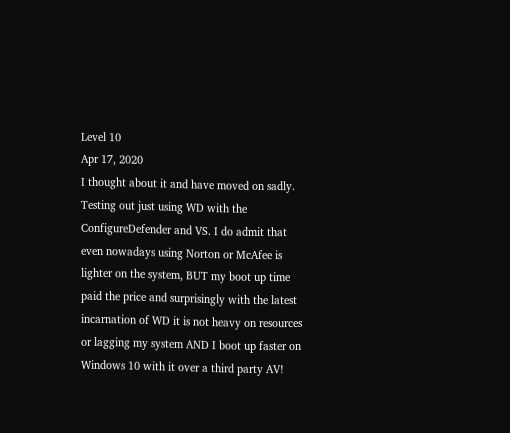Level 10
Apr 17, 2020
I thought about it and have moved on sadly. Testing out just using WD with the ConfigureDefender and VS. I do admit that even nowadays using Norton or McAfee is lighter on the system, BUT my boot up time paid the price and surprisingly with the latest incarnation of WD it is not heavy on resources or lagging my system AND I boot up faster on Windows 10 with it over a third party AV!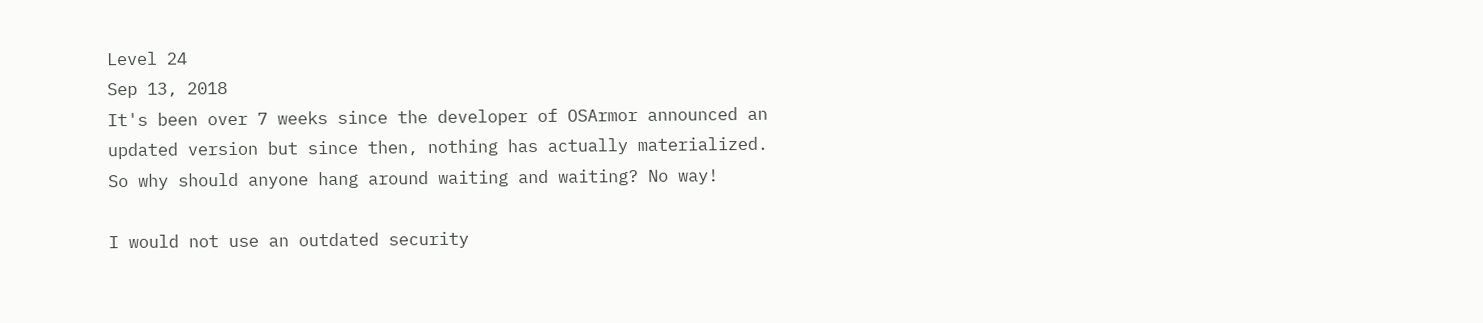Level 24
Sep 13, 2018
It's been over 7 weeks since the developer of OSArmor announced an updated version but since then, nothing has actually materialized. So why should anyone hang around waiting and waiting? No way!

I would not use an outdated security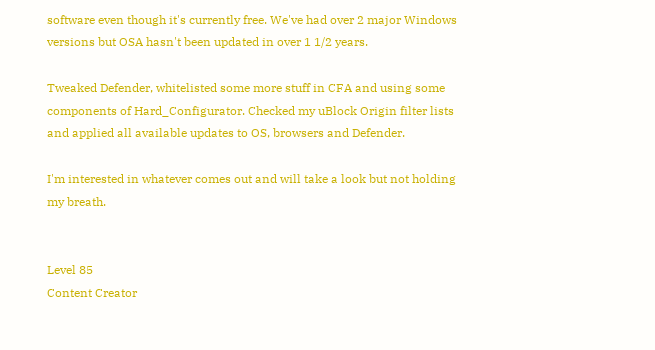software even though it's currently free. We've had over 2 major Windows versions but OSA hasn't been updated in over 1 1/2 years.

Tweaked Defender, whitelisted some more stuff in CFA and using some components of Hard_Configurator. Checked my uBlock Origin filter lists and applied all available updates to OS, browsers and Defender.

I'm interested in whatever comes out and will take a look but not holding my breath.


Level 85
Content Creator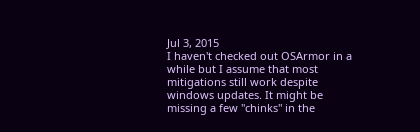Jul 3, 2015
I haven't checked out OSArmor in a while but I assume that most mitigations still work despite windows updates. It might be missing a few "chinks" in the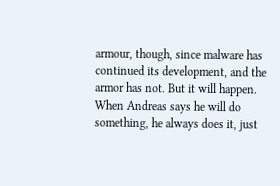armour, though, since malware has continued its development, and the armor has not. But it will happen. When Andreas says he will do something, he always does it, just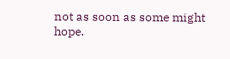not as soon as some might hope.